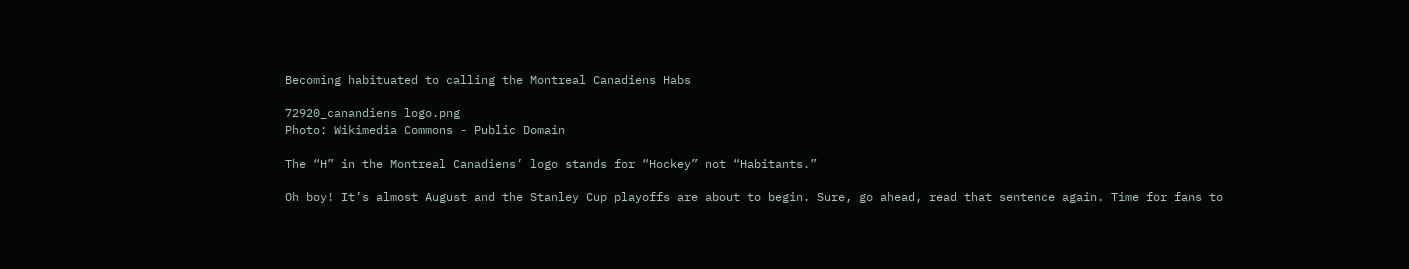Becoming habituated to calling the Montreal Canadiens Habs

72920_canandiens logo.png
Photo: Wikimedia Commons - Public Domain

The “H” in the Montreal Canadiens’ logo stands for “Hockey” not “Habitants.”

Oh boy! It’s almost August and the Stanley Cup playoffs are about to begin. Sure, go ahead, read that sentence again. Time for fans to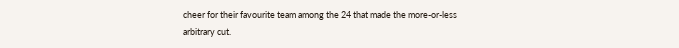cheer for their favourite team among the 24 that made the more-or-less arbitrary cut.